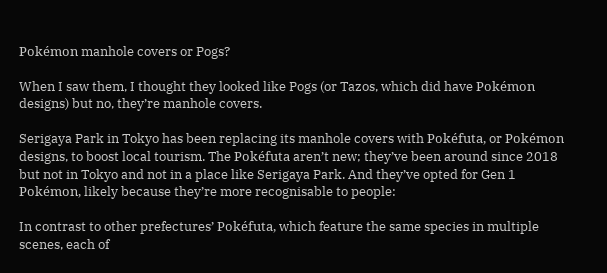Pokémon manhole covers or Pogs?

When I saw them, I thought they looked like Pogs (or Tazos, which did have Pokémon designs) but no, they’re manhole covers.

Serigaya Park in Tokyo has been replacing its manhole covers with Pokéfuta, or Pokémon designs, to boost local tourism. The Pokéfuta aren’t new; they’ve been around since 2018 but not in Tokyo and not in a place like Serigaya Park. And they’ve opted for Gen 1 Pokémon, likely because they’re more recognisable to people:

In contrast to other prefectures’ Pokéfuta, which feature the same species in multiple scenes, each of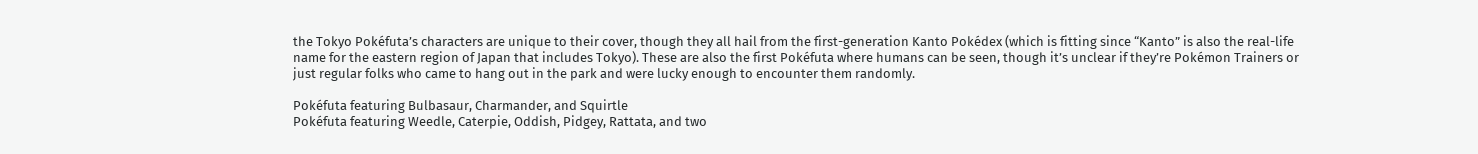the Tokyo Pokéfuta’s characters are unique to their cover, though they all hail from the first-generation Kanto Pokédex (which is fitting since “Kanto” is also the real-life name for the eastern region of Japan that includes Tokyo). These are also the first Pokéfuta where humans can be seen, though it’s unclear if they’re Pokémon Trainers or just regular folks who came to hang out in the park and were lucky enough to encounter them randomly.

Pokéfuta featuring Bulbasaur, Charmander, and Squirtle
Pokéfuta featuring Weedle, Caterpie, Oddish, Pidgey, Rattata, and two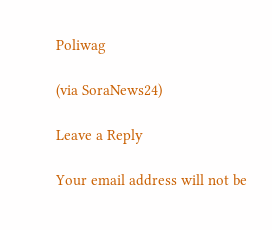Poliwag

(via SoraNews24)

Leave a Reply

Your email address will not be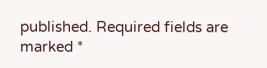published. Required fields are marked *